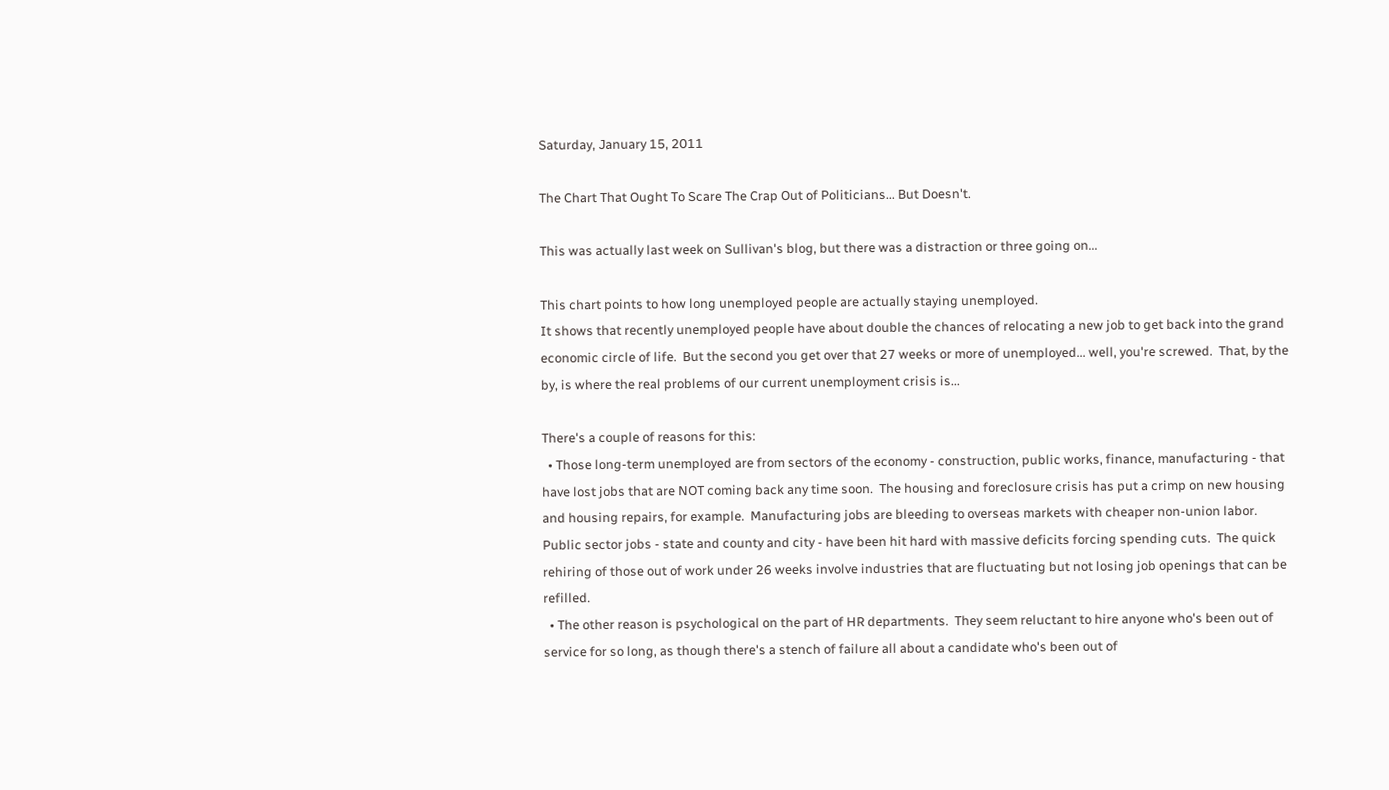Saturday, January 15, 2011

The Chart That Ought To Scare The Crap Out of Politicians... But Doesn't.

This was actually last week on Sullivan's blog, but there was a distraction or three going on...

This chart points to how long unemployed people are actually staying unemployed.
It shows that recently unemployed people have about double the chances of relocating a new job to get back into the grand economic circle of life.  But the second you get over that 27 weeks or more of unemployed... well, you're screwed.  That, by the by, is where the real problems of our current unemployment crisis is...

There's a couple of reasons for this:
  • Those long-term unemployed are from sectors of the economy - construction, public works, finance, manufacturing - that have lost jobs that are NOT coming back any time soon.  The housing and foreclosure crisis has put a crimp on new housing and housing repairs, for example.  Manufacturing jobs are bleeding to overseas markets with cheaper non-union labor.  Public sector jobs - state and county and city - have been hit hard with massive deficits forcing spending cuts.  The quick rehiring of those out of work under 26 weeks involve industries that are fluctuating but not losing job openings that can be refilled.
  • The other reason is psychological on the part of HR departments.  They seem reluctant to hire anyone who's been out of service for so long, as though there's a stench of failure all about a candidate who's been out of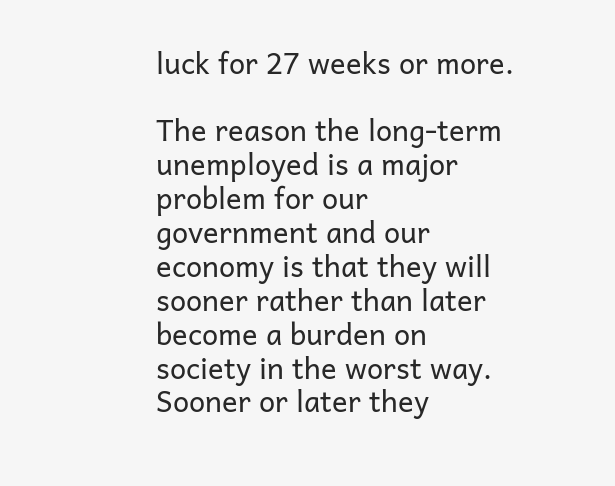luck for 27 weeks or more.

The reason the long-term unemployed is a major problem for our government and our economy is that they will sooner rather than later become a burden on society in the worst way.  Sooner or later they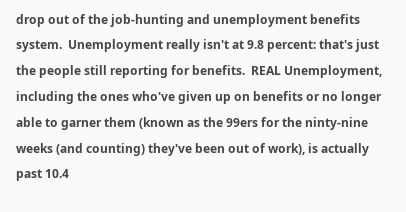drop out of the job-hunting and unemployment benefits system.  Unemployment really isn't at 9.8 percent: that's just the people still reporting for benefits.  REAL Unemployment, including the ones who've given up on benefits or no longer able to garner them (known as the 99ers for the ninty-nine weeks (and counting) they've been out of work), is actually past 10.4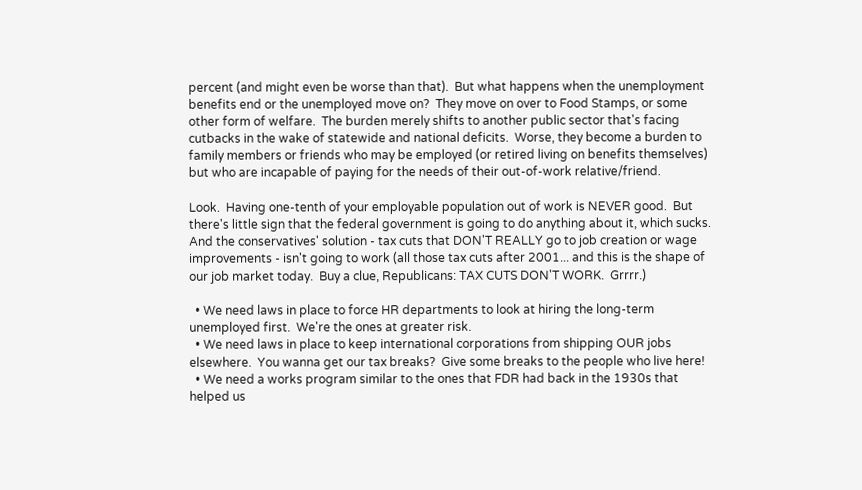percent (and might even be worse than that).  But what happens when the unemployment benefits end or the unemployed move on?  They move on over to Food Stamps, or some other form of welfare.  The burden merely shifts to another public sector that's facing cutbacks in the wake of statewide and national deficits.  Worse, they become a burden to family members or friends who may be employed (or retired living on benefits themselves) but who are incapable of paying for the needs of their out-of-work relative/friend.

Look.  Having one-tenth of your employable population out of work is NEVER good.  But there's little sign that the federal government is going to do anything about it, which sucks.  And the conservatives' solution - tax cuts that DON'T REALLY go to job creation or wage improvements - isn't going to work (all those tax cuts after 2001... and this is the shape of our job market today.  Buy a clue, Republicans: TAX CUTS DON'T WORK.  Grrrr.)

  • We need laws in place to force HR departments to look at hiring the long-term unemployed first.  We're the ones at greater risk.
  • We need laws in place to keep international corporations from shipping OUR jobs elsewhere.  You wanna get our tax breaks?  Give some breaks to the people who live here!
  • We need a works program similar to the ones that FDR had back in the 1930s that helped us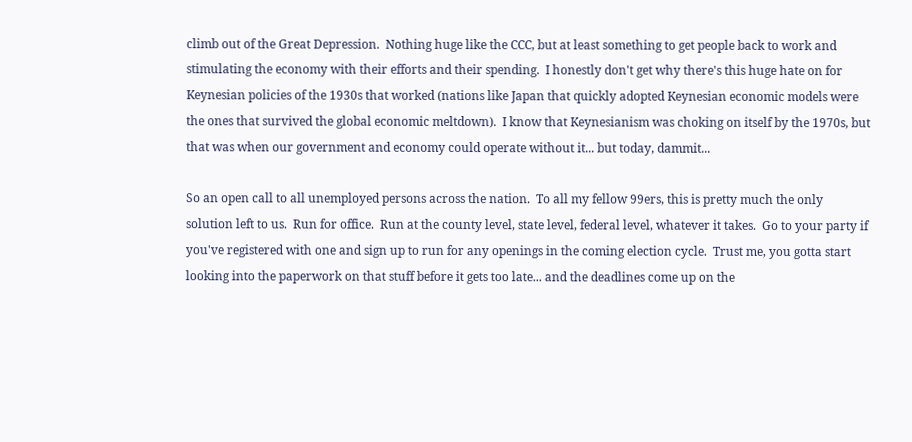climb out of the Great Depression.  Nothing huge like the CCC, but at least something to get people back to work and stimulating the economy with their efforts and their spending.  I honestly don't get why there's this huge hate on for Keynesian policies of the 1930s that worked (nations like Japan that quickly adopted Keynesian economic models were the ones that survived the global economic meltdown).  I know that Keynesianism was choking on itself by the 1970s, but that was when our government and economy could operate without it... but today, dammit...

So an open call to all unemployed persons across the nation.  To all my fellow 99ers, this is pretty much the only solution left to us.  Run for office.  Run at the county level, state level, federal level, whatever it takes.  Go to your party if you've registered with one and sign up to run for any openings in the coming election cycle.  Trust me, you gotta start looking into the paperwork on that stuff before it gets too late... and the deadlines come up on the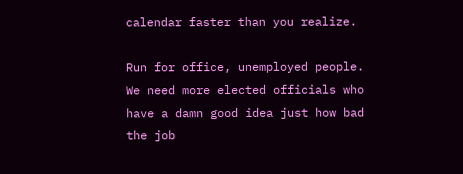calendar faster than you realize.

Run for office, unemployed people.  We need more elected officials who have a damn good idea just how bad the job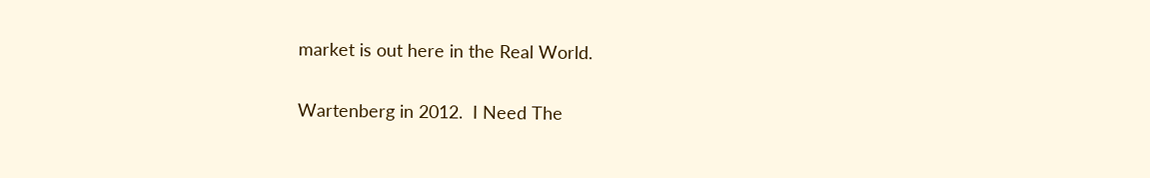market is out here in the Real World.

Wartenberg in 2012.  I Need The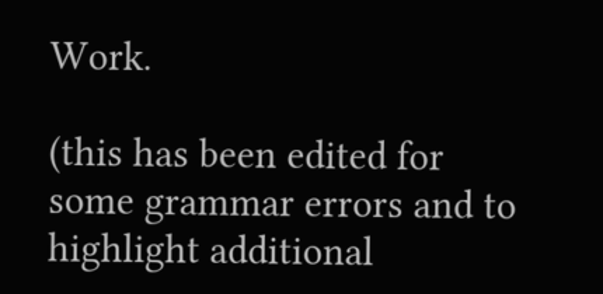Work.

(this has been edited for some grammar errors and to highlight additional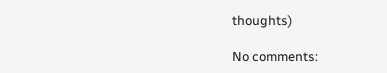thoughts)

No comments: